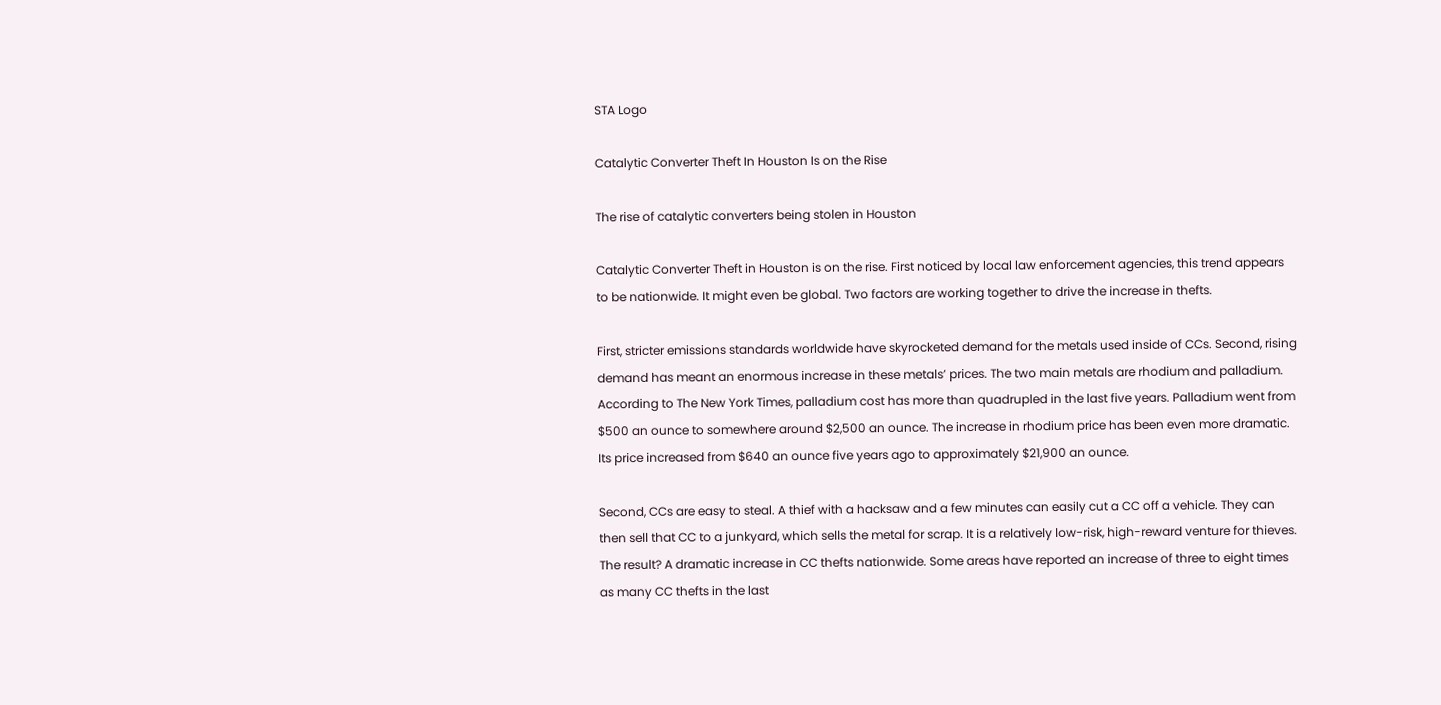STA Logo

Catalytic Converter Theft In Houston Is on the Rise

The rise of catalytic converters being stolen in Houston

Catalytic Converter Theft in Houston is on the rise. First noticed by local law enforcement agencies, this trend appears to be nationwide. It might even be global. Two factors are working together to drive the increase in thefts.

First, stricter emissions standards worldwide have skyrocketed demand for the metals used inside of CCs. Second, rising demand has meant an enormous increase in these metals’ prices. The two main metals are rhodium and palladium. According to The New York Times, palladium cost has more than quadrupled in the last five years. Palladium went from $500 an ounce to somewhere around $2,500 an ounce. The increase in rhodium price has been even more dramatic. Its price increased from $640 an ounce five years ago to approximately $21,900 an ounce.

Second, CCs are easy to steal. A thief with a hacksaw and a few minutes can easily cut a CC off a vehicle. They can then sell that CC to a junkyard, which sells the metal for scrap. It is a relatively low-risk, high-reward venture for thieves. The result? A dramatic increase in CC thefts nationwide. Some areas have reported an increase of three to eight times as many CC thefts in the last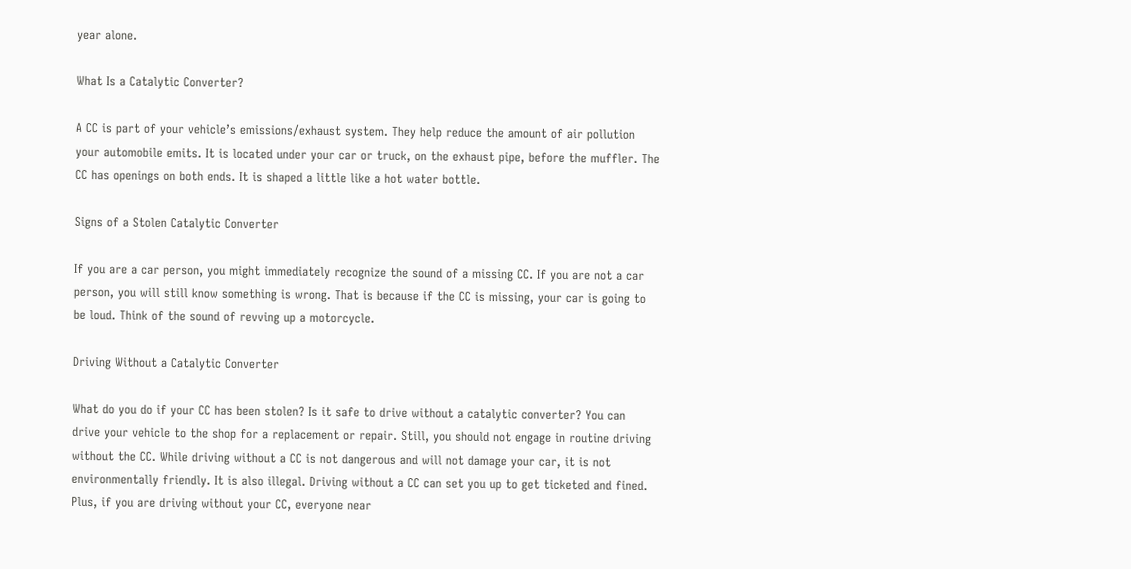year alone.

What Is a Catalytic Converter?

A CC is part of your vehicle’s emissions/exhaust system. They help reduce the amount of air pollution your automobile emits. It is located under your car or truck, on the exhaust pipe, before the muffler. The CC has openings on both ends. It is shaped a little like a hot water bottle.

Signs of a Stolen Catalytic Converter

If you are a car person, you might immediately recognize the sound of a missing CC. If you are not a car person, you will still know something is wrong. That is because if the CC is missing, your car is going to be loud. Think of the sound of revving up a motorcycle.

Driving Without a Catalytic Converter

What do you do if your CC has been stolen? Is it safe to drive without a catalytic converter? You can drive your vehicle to the shop for a replacement or repair. Still, you should not engage in routine driving without the CC. While driving without a CC is not dangerous and will not damage your car, it is not environmentally friendly. It is also illegal. Driving without a CC can set you up to get ticketed and fined. Plus, if you are driving without your CC, everyone near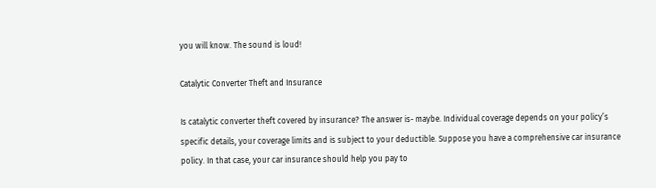you will know. The sound is loud!

Catalytic Converter Theft and Insurance

Is catalytic converter theft covered by insurance? The answer is- maybe. Individual coverage depends on your policy’s specific details, your coverage limits and is subject to your deductible. Suppose you have a comprehensive car insurance policy. In that case, your car insurance should help you pay to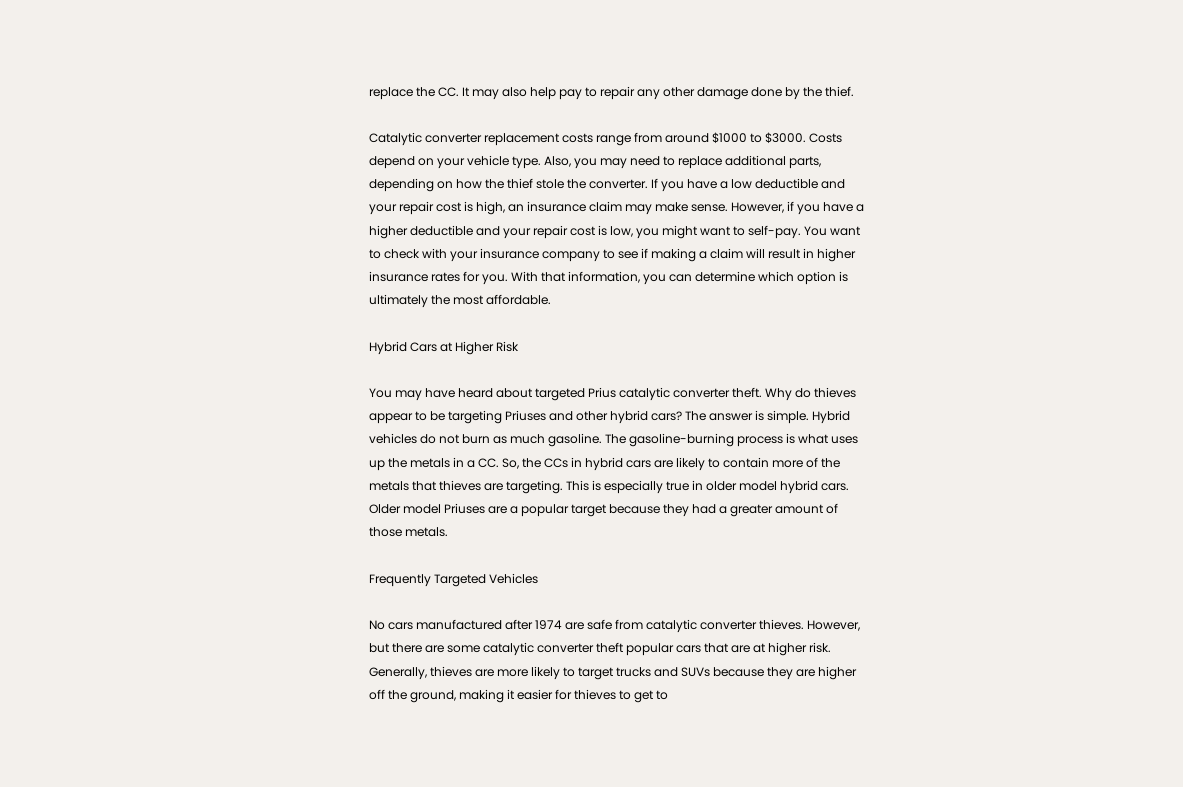replace the CC. It may also help pay to repair any other damage done by the thief.

Catalytic converter replacement costs range from around $1000 to $3000. Costs depend on your vehicle type. Also, you may need to replace additional parts, depending on how the thief stole the converter. If you have a low deductible and your repair cost is high, an insurance claim may make sense. However, if you have a higher deductible and your repair cost is low, you might want to self-pay. You want to check with your insurance company to see if making a claim will result in higher insurance rates for you. With that information, you can determine which option is ultimately the most affordable.

Hybrid Cars at Higher Risk

You may have heard about targeted Prius catalytic converter theft. Why do thieves appear to be targeting Priuses and other hybrid cars? The answer is simple. Hybrid vehicles do not burn as much gasoline. The gasoline-burning process is what uses up the metals in a CC. So, the CCs in hybrid cars are likely to contain more of the metals that thieves are targeting. This is especially true in older model hybrid cars. Older model Priuses are a popular target because they had a greater amount of those metals.

Frequently Targeted Vehicles

No cars manufactured after 1974 are safe from catalytic converter thieves. However, but there are some catalytic converter theft popular cars that are at higher risk. Generally, thieves are more likely to target trucks and SUVs because they are higher off the ground, making it easier for thieves to get to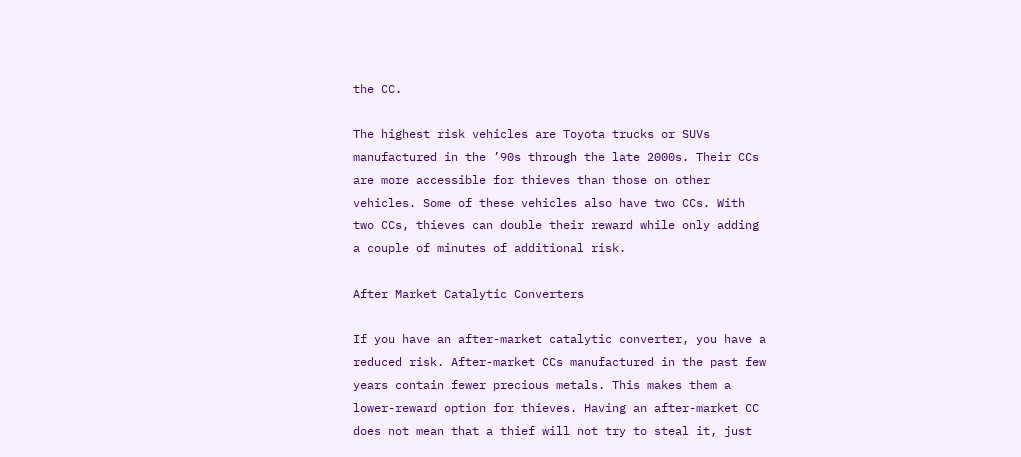the CC.

The highest risk vehicles are Toyota trucks or SUVs manufactured in the ’90s through the late 2000s. Their CCs are more accessible for thieves than those on other vehicles. Some of these vehicles also have two CCs. With two CCs, thieves can double their reward while only adding a couple of minutes of additional risk.

After Market Catalytic Converters

If you have an after-market catalytic converter, you have a reduced risk. After-market CCs manufactured in the past few years contain fewer precious metals. This makes them a lower-reward option for thieves. Having an after-market CC does not mean that a thief will not try to steal it, just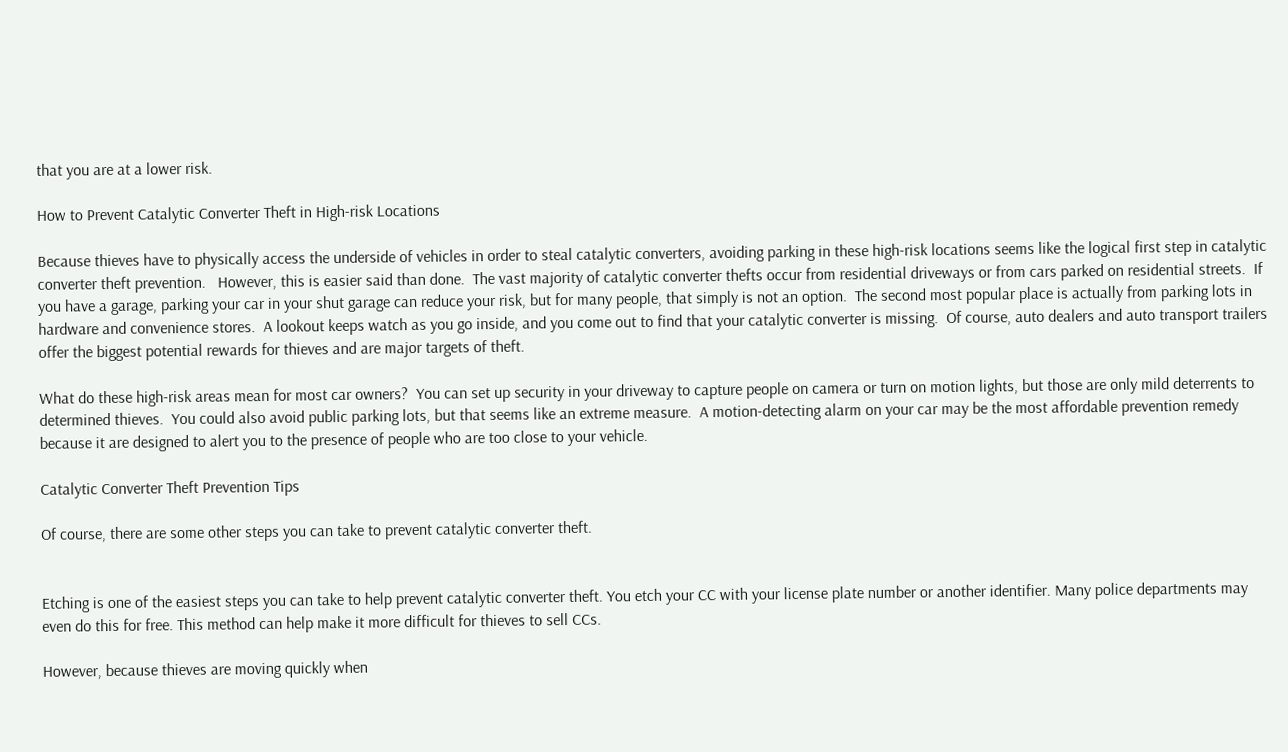that you are at a lower risk.

How to Prevent Catalytic Converter Theft in High-risk Locations

Because thieves have to physically access the underside of vehicles in order to steal catalytic converters, avoiding parking in these high-risk locations seems like the logical first step in catalytic converter theft prevention.   However, this is easier said than done.  The vast majority of catalytic converter thefts occur from residential driveways or from cars parked on residential streets.  If you have a garage, parking your car in your shut garage can reduce your risk, but for many people, that simply is not an option.  The second most popular place is actually from parking lots in hardware and convenience stores.  A lookout keeps watch as you go inside, and you come out to find that your catalytic converter is missing.  Of course, auto dealers and auto transport trailers offer the biggest potential rewards for thieves and are major targets of theft.

What do these high-risk areas mean for most car owners?  You can set up security in your driveway to capture people on camera or turn on motion lights, but those are only mild deterrents to determined thieves.  You could also avoid public parking lots, but that seems like an extreme measure.  A motion-detecting alarm on your car may be the most affordable prevention remedy because it are designed to alert you to the presence of people who are too close to your vehicle.

Catalytic Converter Theft Prevention Tips

Of course, there are some other steps you can take to prevent catalytic converter theft.


Etching is one of the easiest steps you can take to help prevent catalytic converter theft. You etch your CC with your license plate number or another identifier. Many police departments may even do this for free. This method can help make it more difficult for thieves to sell CCs.

However, because thieves are moving quickly when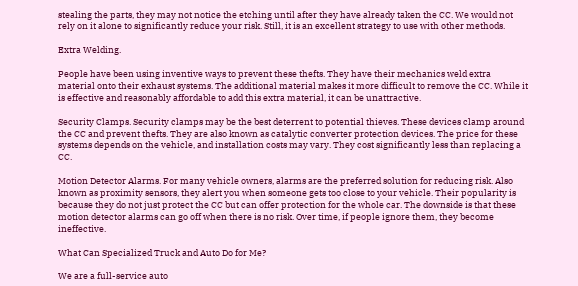stealing the parts, they may not notice the etching until after they have already taken the CC. We would not rely on it alone to significantly reduce your risk. Still, it is an excellent strategy to use with other methods.

Extra Welding.

People have been using inventive ways to prevent these thefts. They have their mechanics weld extra material onto their exhaust systems. The additional material makes it more difficult to remove the CC. While it is effective and reasonably affordable to add this extra material, it can be unattractive.

Security Clamps. Security clamps may be the best deterrent to potential thieves. These devices clamp around the CC and prevent thefts. They are also known as catalytic converter protection devices. The price for these systems depends on the vehicle, and installation costs may vary. They cost significantly less than replacing a CC.

Motion Detector Alarms. For many vehicle owners, alarms are the preferred solution for reducing risk. Also known as proximity sensors, they alert you when someone gets too close to your vehicle. Their popularity is because they do not just protect the CC but can offer protection for the whole car. The downside is that these motion detector alarms can go off when there is no risk. Over time, if people ignore them, they become ineffective.

What Can Specialized Truck and Auto Do for Me?

We are a full-service auto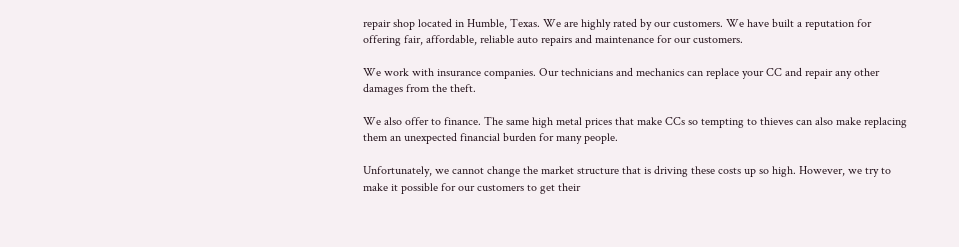repair shop located in Humble, Texas. We are highly rated by our customers. We have built a reputation for offering fair, affordable, reliable auto repairs and maintenance for our customers.

We work with insurance companies. Our technicians and mechanics can replace your CC and repair any other damages from the theft.

We also offer to finance. The same high metal prices that make CCs so tempting to thieves can also make replacing them an unexpected financial burden for many people.

Unfortunately, we cannot change the market structure that is driving these costs up so high. However, we try to make it possible for our customers to get their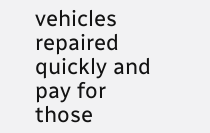vehicles repaired quickly and pay for those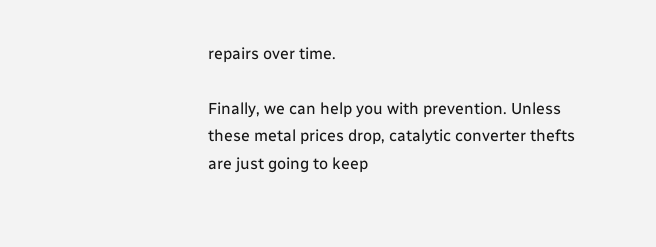repairs over time.

Finally, we can help you with prevention. Unless these metal prices drop, catalytic converter thefts are just going to keep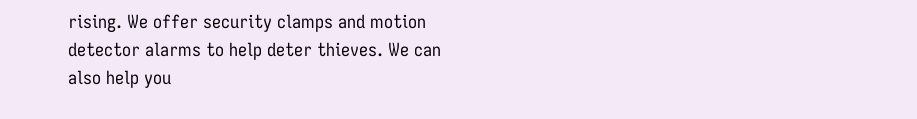rising. We offer security clamps and motion detector alarms to help deter thieves. We can also help you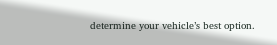determine your vehicle’s best option.